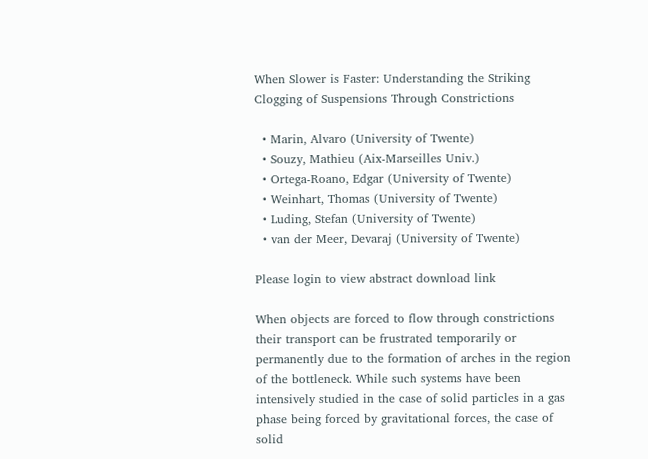When Slower is Faster: Understanding the Striking Clogging of Suspensions Through Constrictions

  • Marin, Alvaro (University of Twente)
  • Souzy, Mathieu (Aix-Marseilles Univ.)
  • Ortega-Roano, Edgar (University of Twente)
  • Weinhart, Thomas (University of Twente)
  • Luding, Stefan (University of Twente)
  • van der Meer, Devaraj (University of Twente)

Please login to view abstract download link

When objects are forced to flow through constrictions their transport can be frustrated temporarily or permanently due to the formation of arches in the region of the bottleneck. While such systems have been intensively studied in the case of solid particles in a gas phase being forced by gravitational forces, the case of solid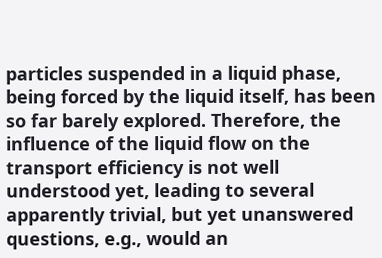particles suspended in a liquid phase, being forced by the liquid itself, has been so far barely explored. Therefore, the influence of the liquid flow on the transport efficiency is not well understood yet, leading to several apparently trivial, but yet unanswered questions, e.g., would an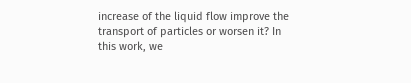increase of the liquid flow improve the transport of particles or worsen it? In this work, we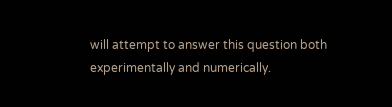will attempt to answer this question both experimentally and numerically.